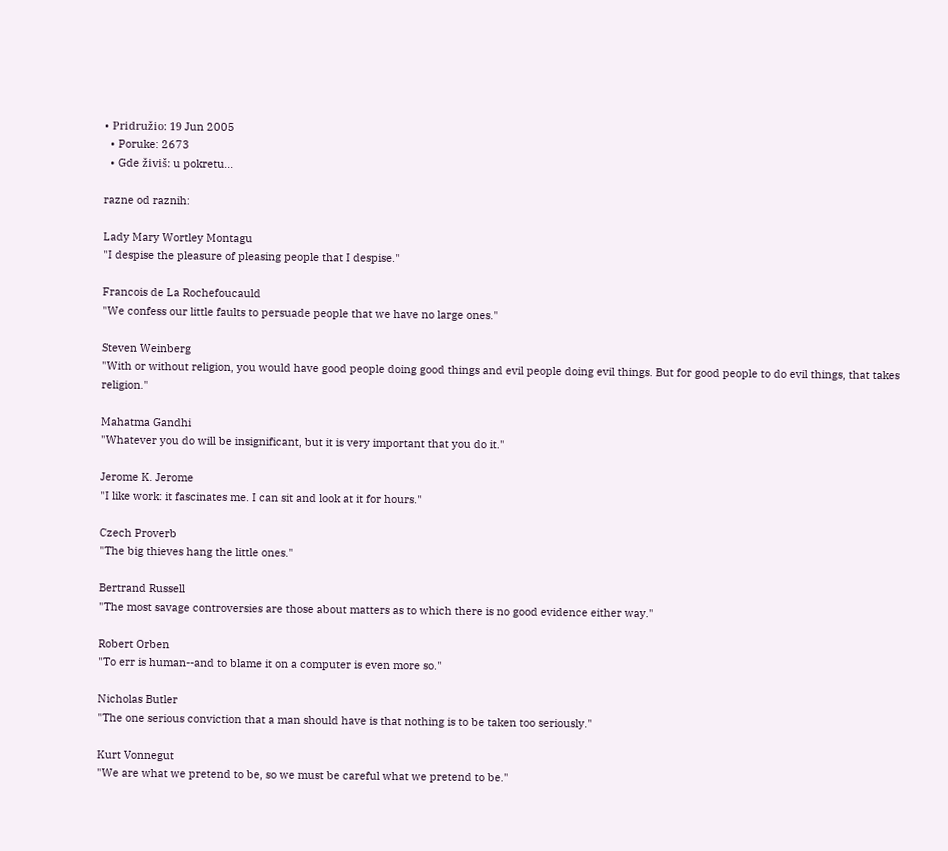• Pridružio: 19 Jun 2005
  • Poruke: 2673
  • Gde živiš: u pokretu...

razne od raznih:

Lady Mary Wortley Montagu
"I despise the pleasure of pleasing people that I despise."

Francois de La Rochefoucauld
"We confess our little faults to persuade people that we have no large ones."

Steven Weinberg
"With or without religion, you would have good people doing good things and evil people doing evil things. But for good people to do evil things, that takes religion."

Mahatma Gandhi
"Whatever you do will be insignificant, but it is very important that you do it."

Jerome K. Jerome
"I like work: it fascinates me. I can sit and look at it for hours."

Czech Proverb
"The big thieves hang the little ones."

Bertrand Russell
"The most savage controversies are those about matters as to which there is no good evidence either way."

Robert Orben
"To err is human--and to blame it on a computer is even more so."

Nicholas Butler
"The one serious conviction that a man should have is that nothing is to be taken too seriously."

Kurt Vonnegut
"We are what we pretend to be, so we must be careful what we pretend to be."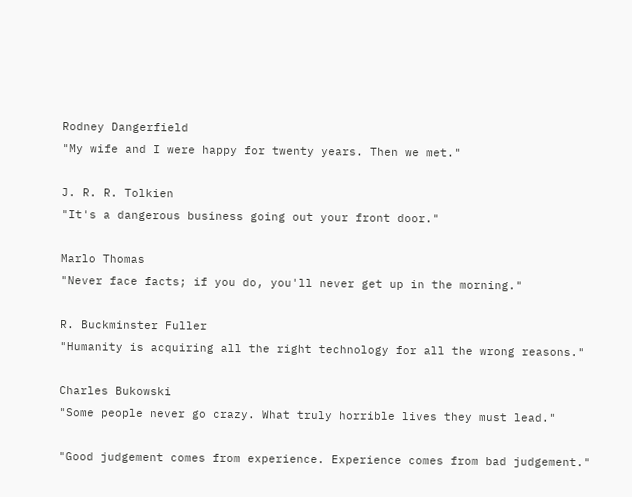Rodney Dangerfield
"My wife and I were happy for twenty years. Then we met."

J. R. R. Tolkien
"It's a dangerous business going out your front door."

Marlo Thomas
"Never face facts; if you do, you'll never get up in the morning."

R. Buckminster Fuller
"Humanity is acquiring all the right technology for all the wrong reasons."

Charles Bukowski
"Some people never go crazy. What truly horrible lives they must lead."

"Good judgement comes from experience. Experience comes from bad judgement."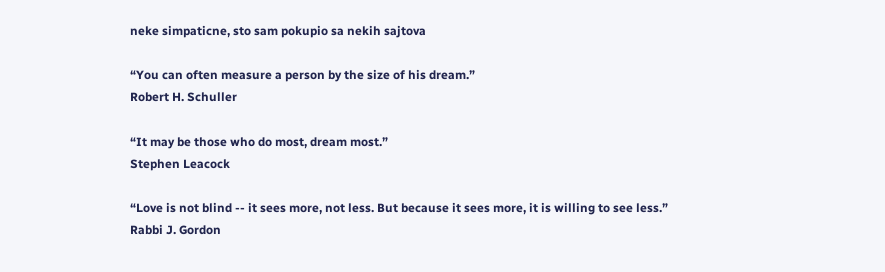neke simpaticne, sto sam pokupio sa nekih sajtova

“You can often measure a person by the size of his dream.”
Robert H. Schuller

“It may be those who do most, dream most.”
Stephen Leacock

“Love is not blind -- it sees more, not less. But because it sees more, it is willing to see less.”
Rabbi J. Gordon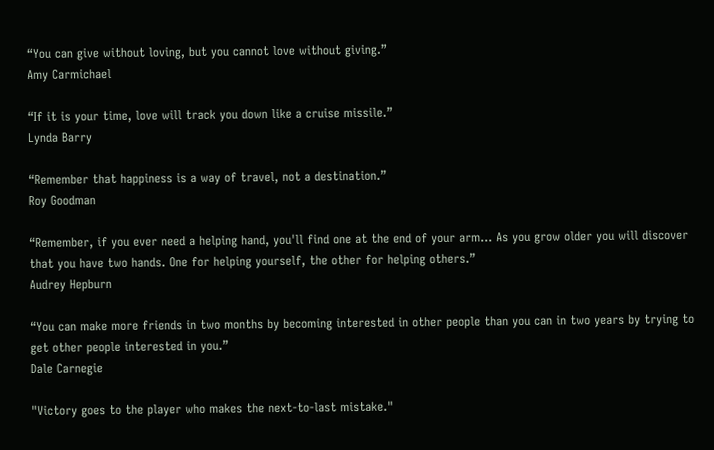“You can give without loving, but you cannot love without giving.”
Amy Carmichael

“If it is your time, love will track you down like a cruise missile.”
Lynda Barry

“Remember that happiness is a way of travel, not a destination.”
Roy Goodman

“Remember, if you ever need a helping hand, you'll find one at the end of your arm... As you grow older you will discover that you have two hands. One for helping yourself, the other for helping others.”
Audrey Hepburn

“You can make more friends in two months by becoming interested in other people than you can in two years by trying to get other people interested in you.”
Dale Carnegie

"Victory goes to the player who makes the next-to-last mistake."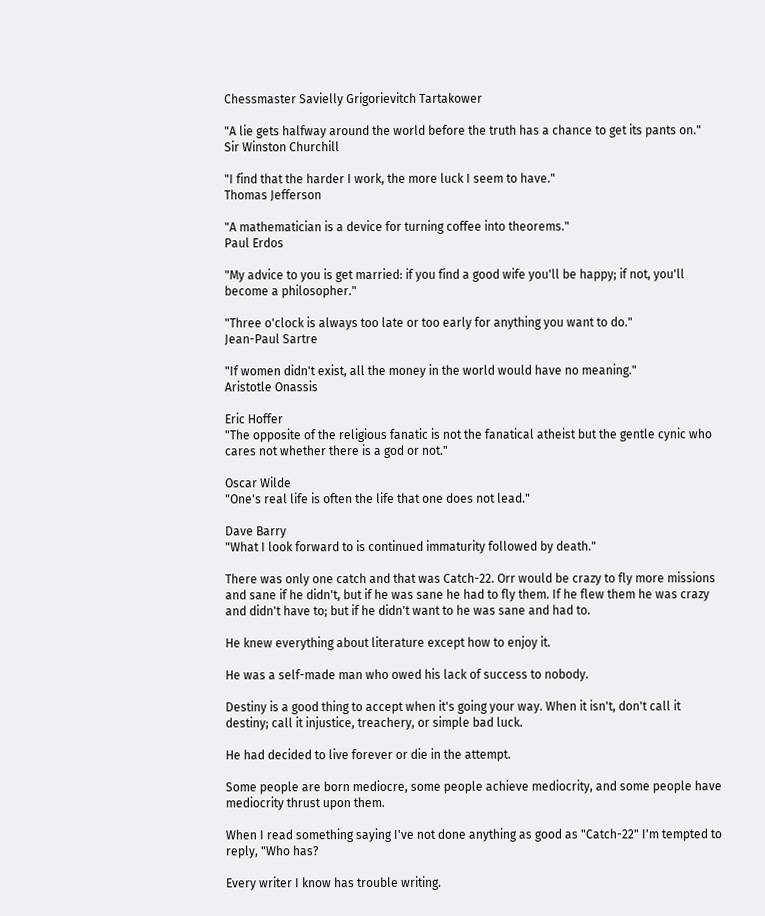Chessmaster Savielly Grigorievitch Tartakower

"A lie gets halfway around the world before the truth has a chance to get its pants on."
Sir Winston Churchill

"I find that the harder I work, the more luck I seem to have."
Thomas Jefferson

"A mathematician is a device for turning coffee into theorems."
Paul Erdos

"My advice to you is get married: if you find a good wife you'll be happy; if not, you'll become a philosopher."

"Three o'clock is always too late or too early for anything you want to do."
Jean-Paul Sartre

"If women didn't exist, all the money in the world would have no meaning."
Aristotle Onassis

Eric Hoffer
"The opposite of the religious fanatic is not the fanatical atheist but the gentle cynic who cares not whether there is a god or not."

Oscar Wilde
"One's real life is often the life that one does not lead."

Dave Barry
"What I look forward to is continued immaturity followed by death."

There was only one catch and that was Catch-22. Orr would be crazy to fly more missions and sane if he didn't, but if he was sane he had to fly them. If he flew them he was crazy and didn't have to; but if he didn't want to he was sane and had to.

He knew everything about literature except how to enjoy it.

He was a self-made man who owed his lack of success to nobody.

Destiny is a good thing to accept when it's going your way. When it isn't, don't call it destiny; call it injustice, treachery, or simple bad luck.

He had decided to live forever or die in the attempt.

Some people are born mediocre, some people achieve mediocrity, and some people have mediocrity thrust upon them.

When I read something saying I've not done anything as good as "Catch-22" I'm tempted to reply, "Who has?

Every writer I know has trouble writing.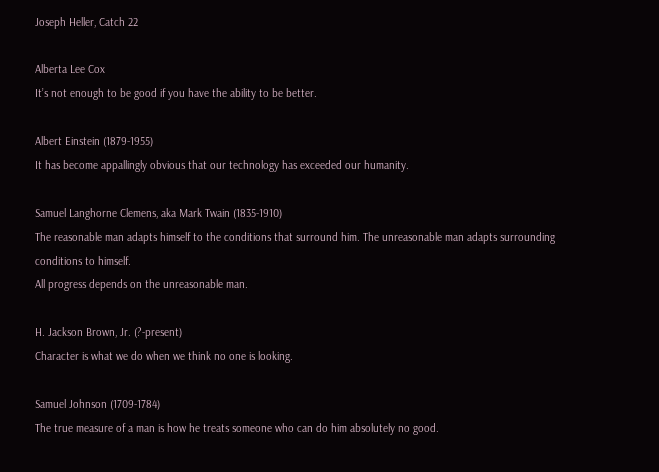Joseph Heller, Catch 22

Alberta Lee Cox
It’s not enough to be good if you have the ability to be better.

Albert Einstein (1879-1955)
It has become appallingly obvious that our technology has exceeded our humanity.

Samuel Langhorne Clemens, aka Mark Twain (1835-1910)
The reasonable man adapts himself to the conditions that surround him. The unreasonable man adapts surrounding conditions to himself.
All progress depends on the unreasonable man.

H. Jackson Brown, Jr. (?-present)
Character is what we do when we think no one is looking.

Samuel Johnson (1709-1784)
The true measure of a man is how he treats someone who can do him absolutely no good.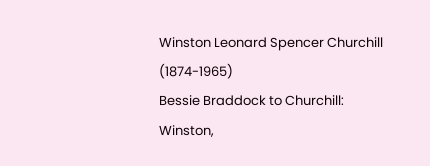Winston Leonard Spencer Churchill (1874-1965)
Bessie Braddock to Churchill: Winston,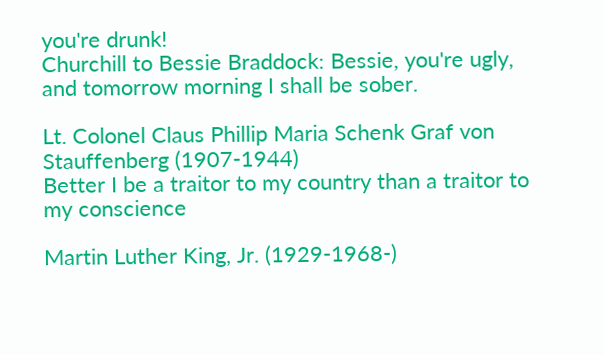you're drunk!
Churchill to Bessie Braddock: Bessie, you're ugly, and tomorrow morning I shall be sober.

Lt. Colonel Claus Phillip Maria Schenk Graf von Stauffenberg (1907-1944)
Better I be a traitor to my country than a traitor to my conscience

Martin Luther King, Jr. (1929-1968-)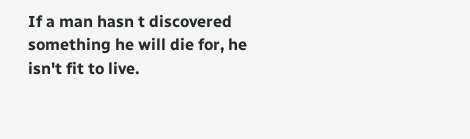If a man hasn t discovered something he will die for, he isn't fit to live.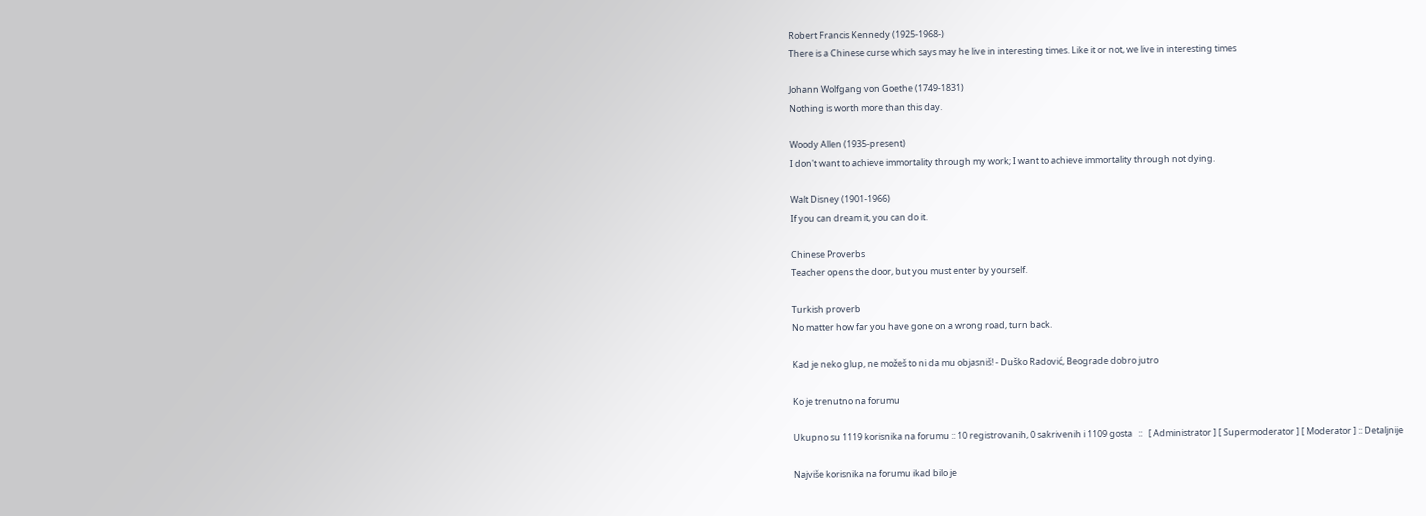Robert Francis Kennedy (1925-1968-)
There is a Chinese curse which says may he live in interesting times. Like it or not, we live in interesting times

Johann Wolfgang von Goethe (1749-1831)
Nothing is worth more than this day.

Woody Allen (1935-present)
I don't want to achieve immortality through my work; I want to achieve immortality through not dying.

Walt Disney (1901-1966)
If you can dream it, you can do it.

Chinese Proverbs
Teacher opens the door, but you must enter by yourself.

Turkish proverb
No matter how far you have gone on a wrong road, turn back.

Kad je neko glup, ne možeš to ni da mu objasniš! - Duško Radović, Beograde dobro jutro

Ko je trenutno na forumu

Ukupno su 1119 korisnika na forumu :: 10 registrovanih, 0 sakrivenih i 1109 gosta   ::   [ Administrator ] [ Supermoderator ] [ Moderator ] :: Detaljnije

Najviše korisnika na forumu ikad bilo je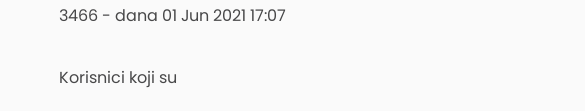3466 - dana 01 Jun 2021 17:07

Korisnici koji su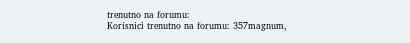trenutno na forumu:
Korisnici trenutno na forumu: 357magnum,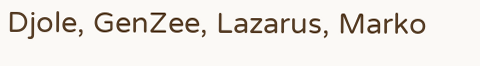Djole, GenZee, Lazarus, Marko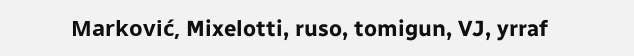Marković, Mixelotti, ruso, tomigun, VJ, yrraf